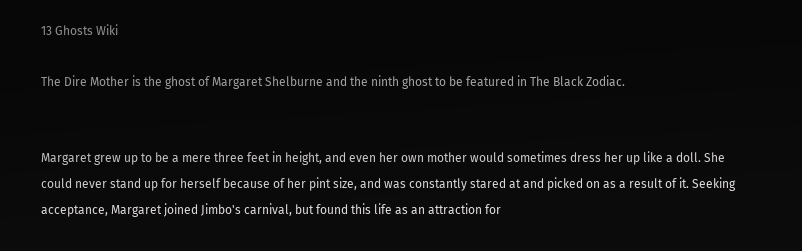13 Ghosts Wiki

The Dire Mother is the ghost of Margaret Shelburne and the ninth ghost to be featured in The Black Zodiac.


Margaret grew up to be a mere three feet in height, and even her own mother would sometimes dress her up like a doll. She could never stand up for herself because of her pint size, and was constantly stared at and picked on as a result of it. Seeking acceptance, Margaret joined Jimbo's carnival, but found this life as an attraction for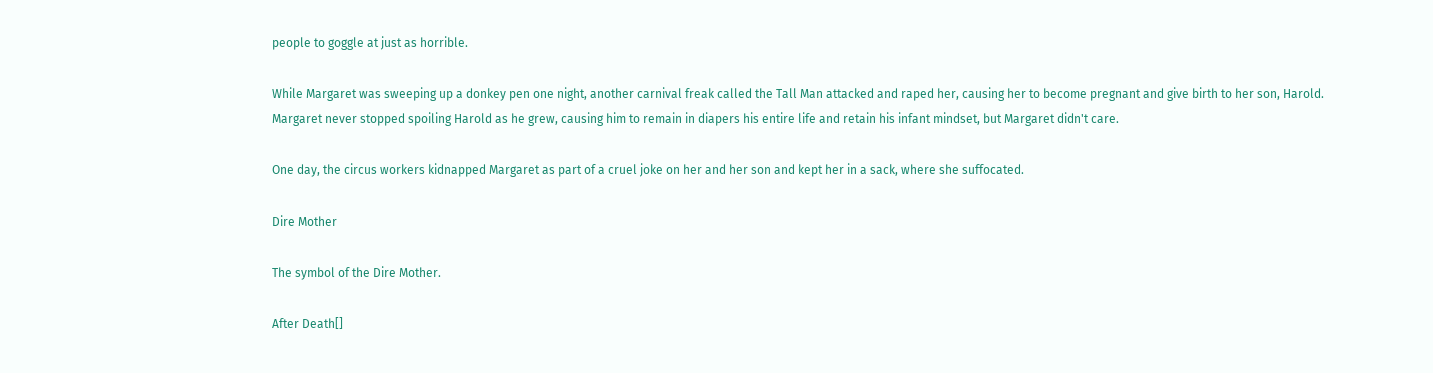people to goggle at just as horrible.

While Margaret was sweeping up a donkey pen one night, another carnival freak called the Tall Man attacked and raped her, causing her to become pregnant and give birth to her son, Harold. Margaret never stopped spoiling Harold as he grew, causing him to remain in diapers his entire life and retain his infant mindset, but Margaret didn't care.

One day, the circus workers kidnapped Margaret as part of a cruel joke on her and her son and kept her in a sack, where she suffocated.

Dire Mother

The symbol of the Dire Mother.

After Death[]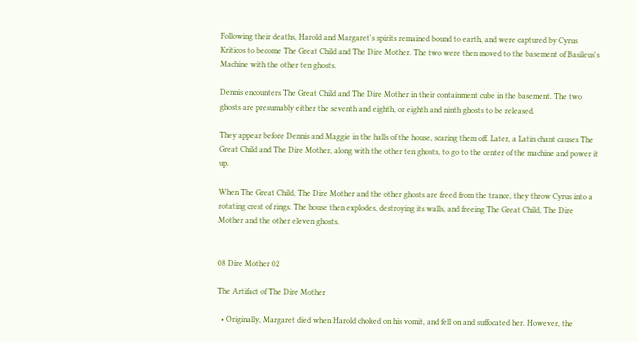Following their deaths, Harold and Margaret's spirits remained bound to earth, and were captured by Cyrus Kriticos to become The Great Child and The Dire Mother. The two were then moved to the basement of Basileus's Machine with the other ten ghosts.

Dennis encounters The Great Child and The Dire Mother in their containment cube in the basement. The two ghosts are presumably either the seventh and eighth, or eighth and ninth ghosts to be released.

They appear before Dennis and Maggie in the halls of the house, scaring them off. Later, a Latin chant causes The Great Child and The Dire Mother, along with the other ten ghosts, to go to the center of the machine and power it up.

When The Great Child, The Dire Mother and the other ghosts are freed from the trance, they throw Cyrus into a rotating crest of rings. The house then explodes, destroying its walls, and freeing The Great Child, The Dire Mother and the other eleven ghosts.


08 Dire Mother 02

The Artifact of The Dire Mother

  • Originally, Margaret died when Harold choked on his vomit, and fell on and suffocated her. However, the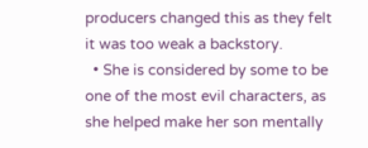producers changed this as they felt it was too weak a backstory.
  • She is considered by some to be one of the most evil characters, as she helped make her son mentally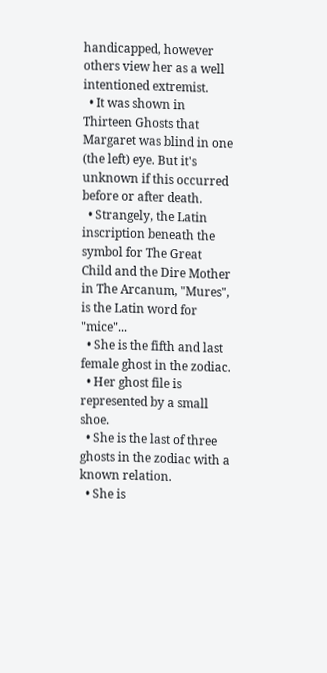handicapped, however others view her as a well intentioned extremist.
  • It was shown in Thirteen Ghosts that Margaret was blind in one (the left) eye. But it's unknown if this occurred before or after death.
  • Strangely, the Latin inscription beneath the symbol for The Great Child and the Dire Mother in The Arcanum, "Mures", is the Latin word for "mice"...
  • She is the fifth and last female ghost in the zodiac.
  • Her ghost file is represented by a small shoe.
  • She is the last of three ghosts in the zodiac with a known relation.
  • She is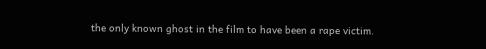the only known ghost in the film to have been a rape victim.